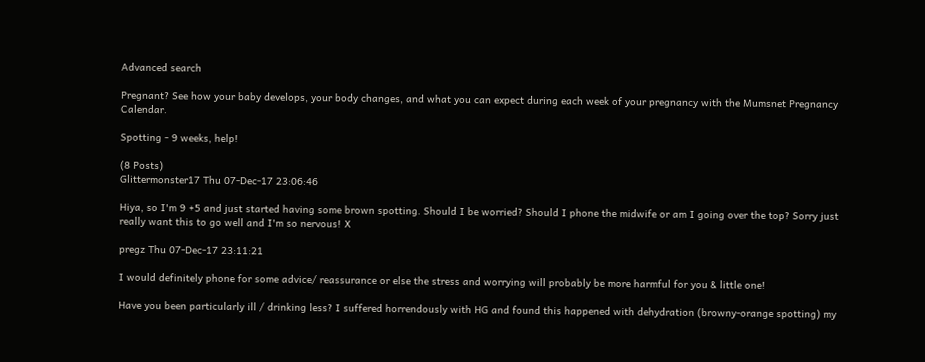Advanced search

Pregnant? See how your baby develops, your body changes, and what you can expect during each week of your pregnancy with the Mumsnet Pregnancy Calendar.

Spotting - 9 weeks, help!

(8 Posts)
Glittermonster17 Thu 07-Dec-17 23:06:46

Hiya, so I'm 9 +5 and just started having some brown spotting. Should I be worried? Should I phone the midwife or am I going over the top? Sorry just really want this to go well and I'm so nervous! X

pregz Thu 07-Dec-17 23:11:21

I would definitely phone for some advice/ reassurance or else the stress and worrying will probably be more harmful for you & little one!

Have you been particularly ill / drinking less? I suffered horrendously with HG and found this happened with dehydration (browny-orange spotting) my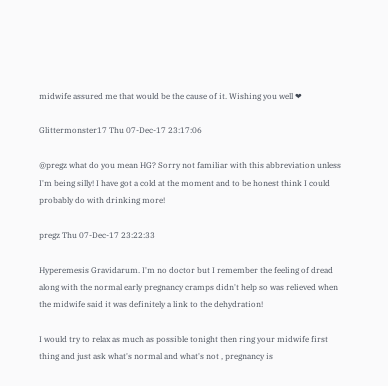midwife assured me that would be the cause of it. Wishing you well ❤

Glittermonster17 Thu 07-Dec-17 23:17:06

@pregz what do you mean HG? Sorry not familiar with this abbreviation unless I'm being silly! I have got a cold at the moment and to be honest think I could probably do with drinking more!

pregz Thu 07-Dec-17 23:22:33

Hyperemesis Gravidarum. I'm no doctor but I remember the feeling of dread along with the normal early pregnancy cramps didn't help so was relieved when the midwife said it was definitely a link to the dehydration!

I would try to relax as much as possible tonight then ring your midwife first thing and just ask what's normal and what's not , pregnancy is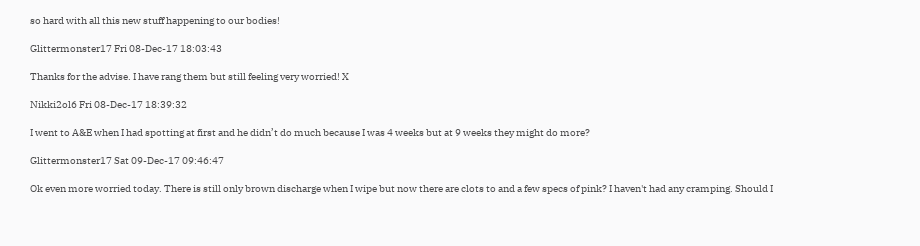so hard with all this new stuff happening to our bodies!

Glittermonster17 Fri 08-Dec-17 18:03:43

Thanks for the advise. I have rang them but still feeling very worried! X

Nikki2ol6 Fri 08-Dec-17 18:39:32

I went to A&E when I had spotting at first and he didn’t do much because I was 4 weeks but at 9 weeks they might do more?

Glittermonster17 Sat 09-Dec-17 09:46:47

Ok even more worried today. There is still only brown discharge when I wipe but now there are clots to and a few specs of pink? I haven't had any cramping. Should I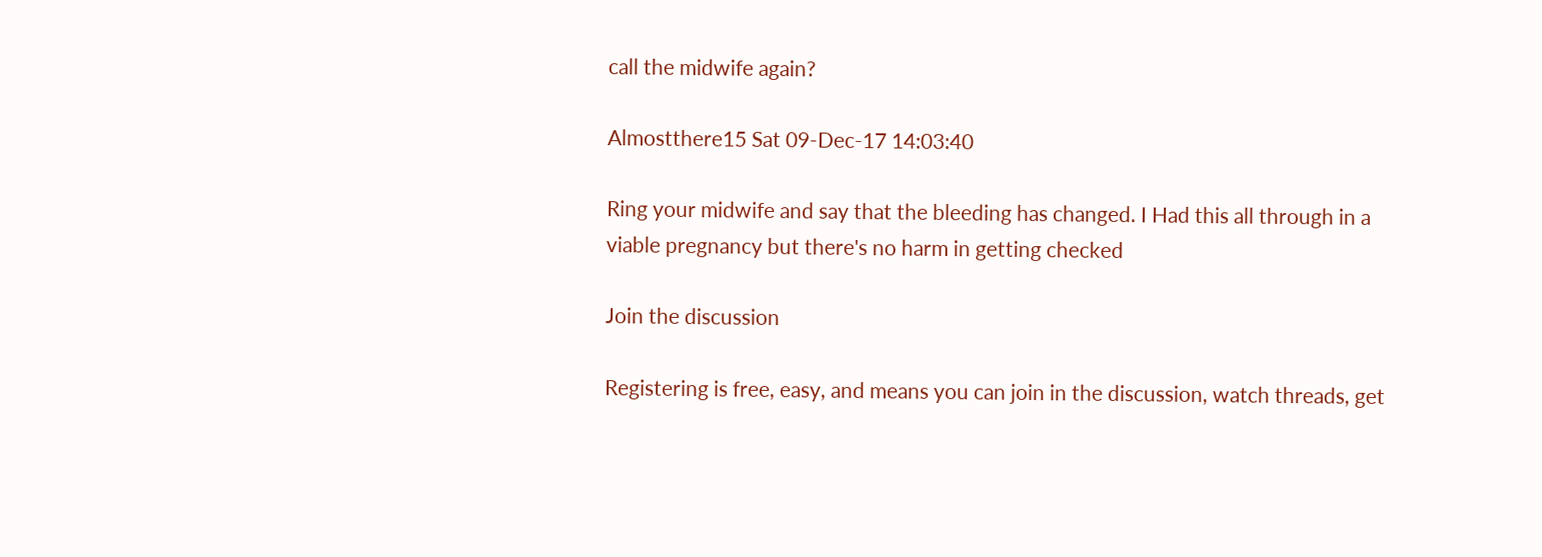call the midwife again?

Almostthere15 Sat 09-Dec-17 14:03:40

Ring your midwife and say that the bleeding has changed. I Had this all through in a viable pregnancy but there's no harm in getting checked

Join the discussion

Registering is free, easy, and means you can join in the discussion, watch threads, get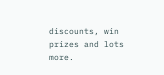discounts, win prizes and lots more.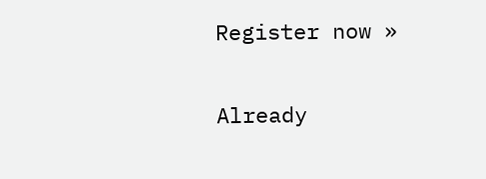Register now »

Already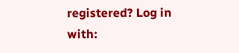registered? Log in with: